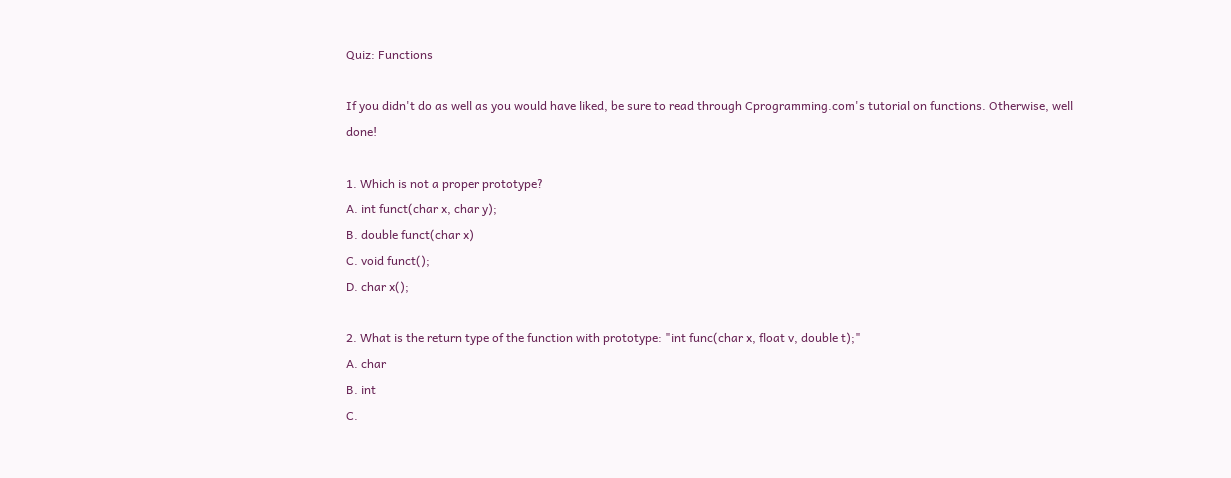Quiz: Functions

If you didn't do as well as you would have liked, be sure to read through Cprogramming.com's tutorial on functions. Otherwise, well done!

1. Which is not a proper prototype?
A. int funct(char x, char y);
B. double funct(char x)
C. void funct();
D. char x();

2. What is the return type of the function with prototype: "int func(char x, float v, double t);"
A. char
B. int
C.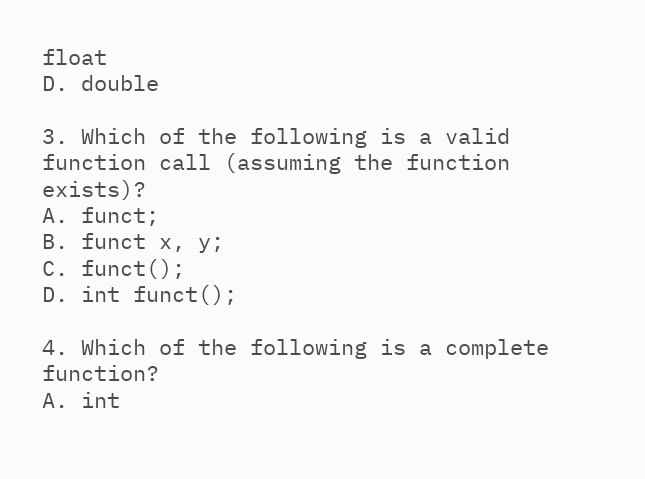float
D. double

3. Which of the following is a valid function call (assuming the function exists)?
A. funct;
B. funct x, y;
C. funct();
D. int funct();

4. Which of the following is a complete function?
A. int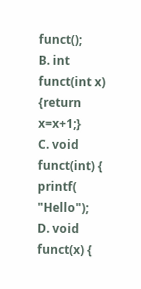funct();
B. int funct(int x) {return x=x+1;}
C. void funct(int) { printf( "Hello");
D. void funct(x) {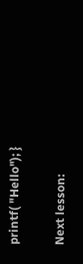printf( "Hello"); }

Next lesson: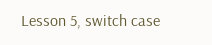Lesson 5, switch case